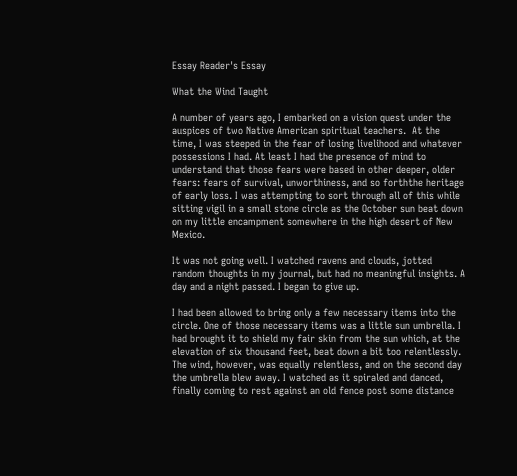Essay Reader's Essay

What the Wind Taught

A number of years ago, I embarked on a vision quest under the auspices of two Native American spiritual teachers.  At the time, I was steeped in the fear of losing livelihood and whatever possessions I had. At least I had the presence of mind to understand that those fears were based in other deeper, older fears: fears of survival, unworthiness, and so forththe heritage of early loss. I was attempting to sort through all of this while sitting vigil in a small stone circle as the October sun beat down on my little encampment somewhere in the high desert of New Mexico.

It was not going well. I watched ravens and clouds, jotted random thoughts in my journal, but had no meaningful insights. A day and a night passed. I began to give up.

I had been allowed to bring only a few necessary items into the circle. One of those necessary items was a little sun umbrella. I had brought it to shield my fair skin from the sun which, at the elevation of six thousand feet, beat down a bit too relentlessly. The wind, however, was equally relentless, and on the second day the umbrella blew away. I watched as it spiraled and danced, finally coming to rest against an old fence post some distance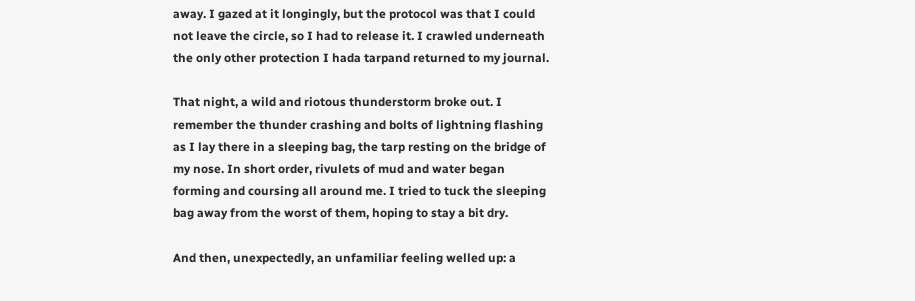away. I gazed at it longingly, but the protocol was that I could not leave the circle, so I had to release it. I crawled underneath the only other protection I hada tarpand returned to my journal.

That night, a wild and riotous thunderstorm broke out. I remember the thunder crashing and bolts of lightning flashing as I lay there in a sleeping bag, the tarp resting on the bridge of my nose. In short order, rivulets of mud and water began forming and coursing all around me. I tried to tuck the sleeping bag away from the worst of them, hoping to stay a bit dry.

And then, unexpectedly, an unfamiliar feeling welled up: a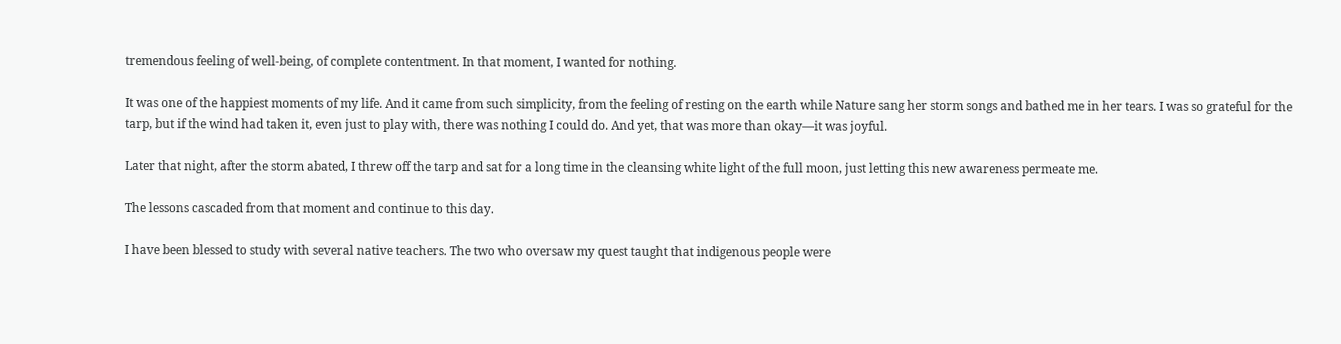tremendous feeling of well-being, of complete contentment. In that moment, I wanted for nothing.

It was one of the happiest moments of my life. And it came from such simplicity, from the feeling of resting on the earth while Nature sang her storm songs and bathed me in her tears. I was so grateful for the tarp, but if the wind had taken it, even just to play with, there was nothing I could do. And yet, that was more than okay—it was joyful.

Later that night, after the storm abated, I threw off the tarp and sat for a long time in the cleansing white light of the full moon, just letting this new awareness permeate me.

The lessons cascaded from that moment and continue to this day.

I have been blessed to study with several native teachers. The two who oversaw my quest taught that indigenous people were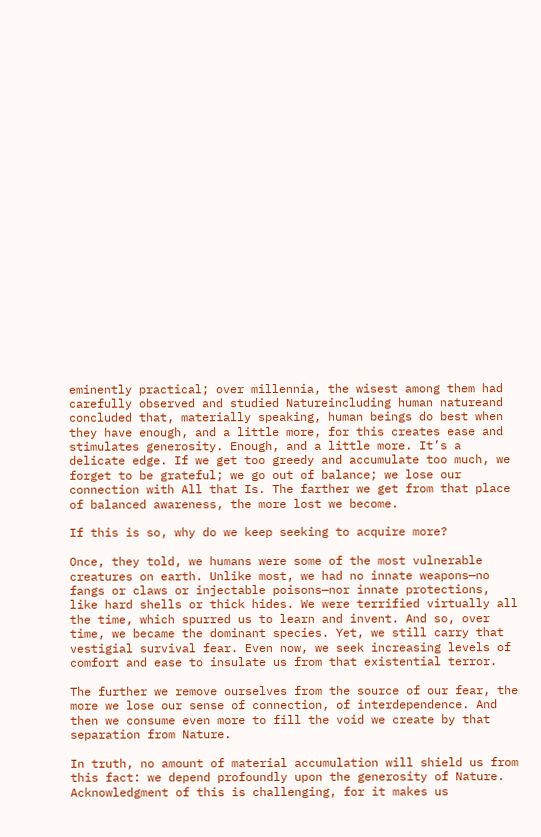eminently practical; over millennia, the wisest among them had carefully observed and studied Natureincluding human natureand concluded that, materially speaking, human beings do best when they have enough, and a little more, for this creates ease and stimulates generosity. Enough, and a little more. It’s a delicate edge. If we get too greedy and accumulate too much, we forget to be grateful; we go out of balance; we lose our connection with All that Is. The farther we get from that place of balanced awareness, the more lost we become.

If this is so, why do we keep seeking to acquire more?

Once, they told, we humans were some of the most vulnerable creatures on earth. Unlike most, we had no innate weapons—no fangs or claws or injectable poisons—nor innate protections, like hard shells or thick hides. We were terrified virtually all the time, which spurred us to learn and invent. And so, over time, we became the dominant species. Yet, we still carry that vestigial survival fear. Even now, we seek increasing levels of comfort and ease to insulate us from that existential terror.

The further we remove ourselves from the source of our fear, the more we lose our sense of connection, of interdependence. And then we consume even more to fill the void we create by that separation from Nature.

In truth, no amount of material accumulation will shield us from this fact: we depend profoundly upon the generosity of Nature. Acknowledgment of this is challenging, for it makes us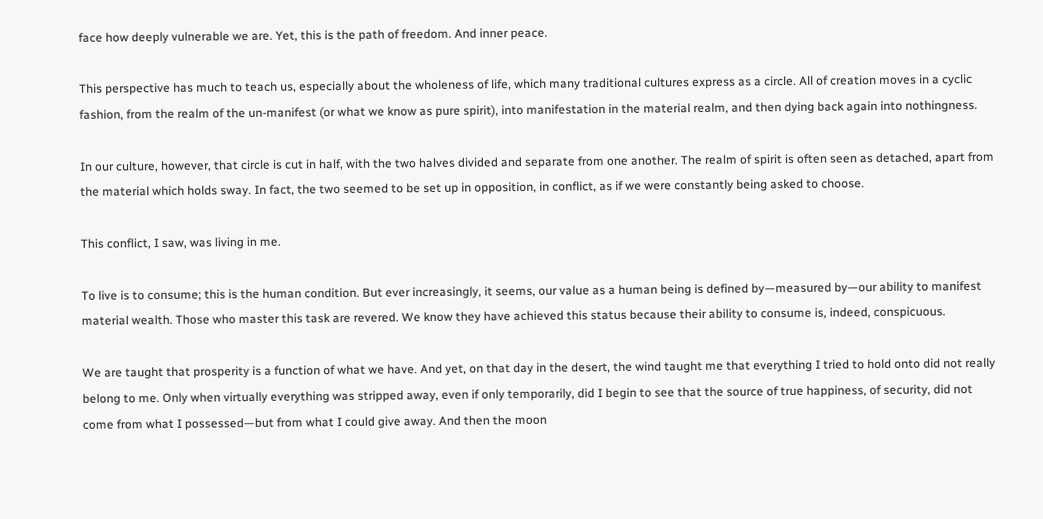face how deeply vulnerable we are. Yet, this is the path of freedom. And inner peace.

This perspective has much to teach us, especially about the wholeness of life, which many traditional cultures express as a circle. All of creation moves in a cyclic fashion, from the realm of the un-manifest (or what we know as pure spirit), into manifestation in the material realm, and then dying back again into nothingness.

In our culture, however, that circle is cut in half, with the two halves divided and separate from one another. The realm of spirit is often seen as detached, apart from the material which holds sway. In fact, the two seemed to be set up in opposition, in conflict, as if we were constantly being asked to choose.

This conflict, I saw, was living in me.

To live is to consume; this is the human condition. But ever increasingly, it seems, our value as a human being is defined by—measured by—our ability to manifest material wealth. Those who master this task are revered. We know they have achieved this status because their ability to consume is, indeed, conspicuous.

We are taught that prosperity is a function of what we have. And yet, on that day in the desert, the wind taught me that everything I tried to hold onto did not really belong to me. Only when virtually everything was stripped away, even if only temporarily, did I begin to see that the source of true happiness, of security, did not come from what I possessed—but from what I could give away. And then the moon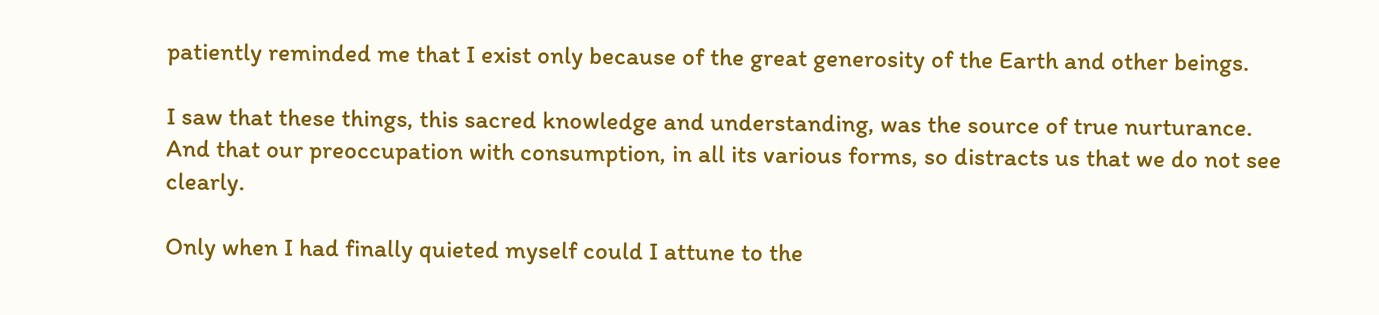patiently reminded me that I exist only because of the great generosity of the Earth and other beings.

I saw that these things, this sacred knowledge and understanding, was the source of true nurturance. And that our preoccupation with consumption, in all its various forms, so distracts us that we do not see clearly.

Only when I had finally quieted myself could I attune to the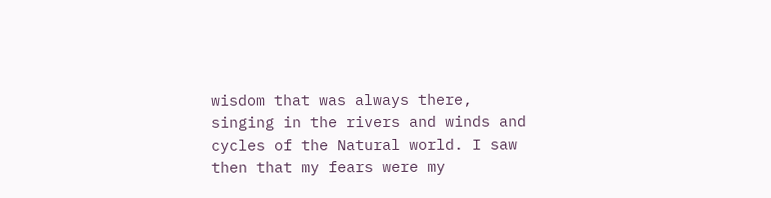wisdom that was always there, singing in the rivers and winds and cycles of the Natural world. I saw then that my fears were my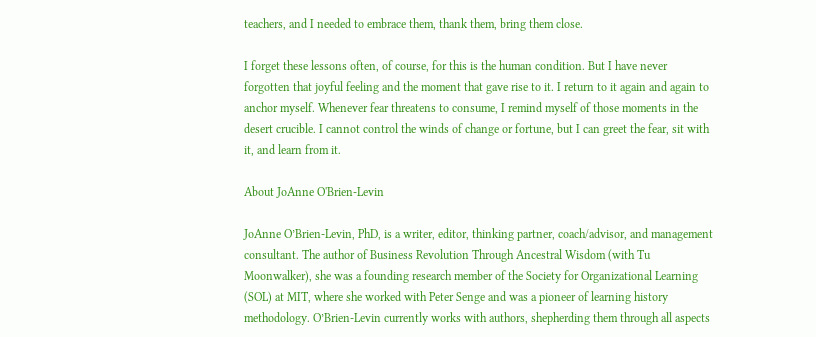teachers, and I needed to embrace them, thank them, bring them close.

I forget these lessons often, of course, for this is the human condition. But I have never forgotten that joyful feeling and the moment that gave rise to it. I return to it again and again to anchor myself. Whenever fear threatens to consume, I remind myself of those moments in the desert crucible. I cannot control the winds of change or fortune, but I can greet the fear, sit with it, and learn from it.

About JoAnne O'Brien-Levin

JoAnne O’Brien-Levin, PhD, is a writer, editor, thinking partner, coach/advisor, and management consultant. The author of Business Revolution Through Ancestral Wisdom (with Tu Moonwalker), she was a founding research member of the Society for Organizational Learning (SOL) at MIT, where she worked with Peter Senge and was a pioneer of learning history methodology. O’Brien-Levin currently works with authors, shepherding them through all aspects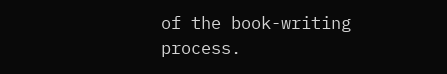of the book-writing process.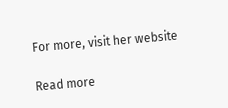For more, visit her website

Read more